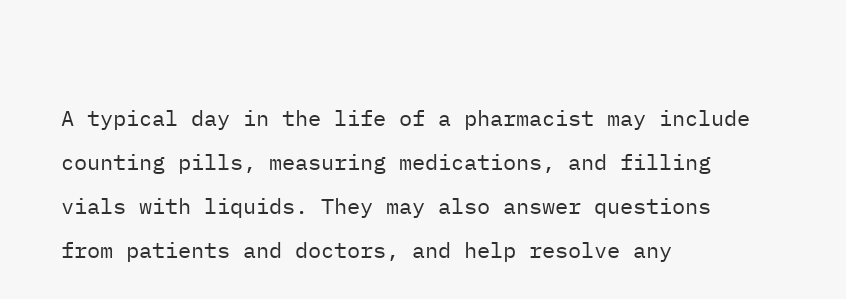A typical day in the life of a pharmacist may include counting pills, measuring medications, and filling vials with liquids. They may also answer questions from patients and doctors, and help resolve any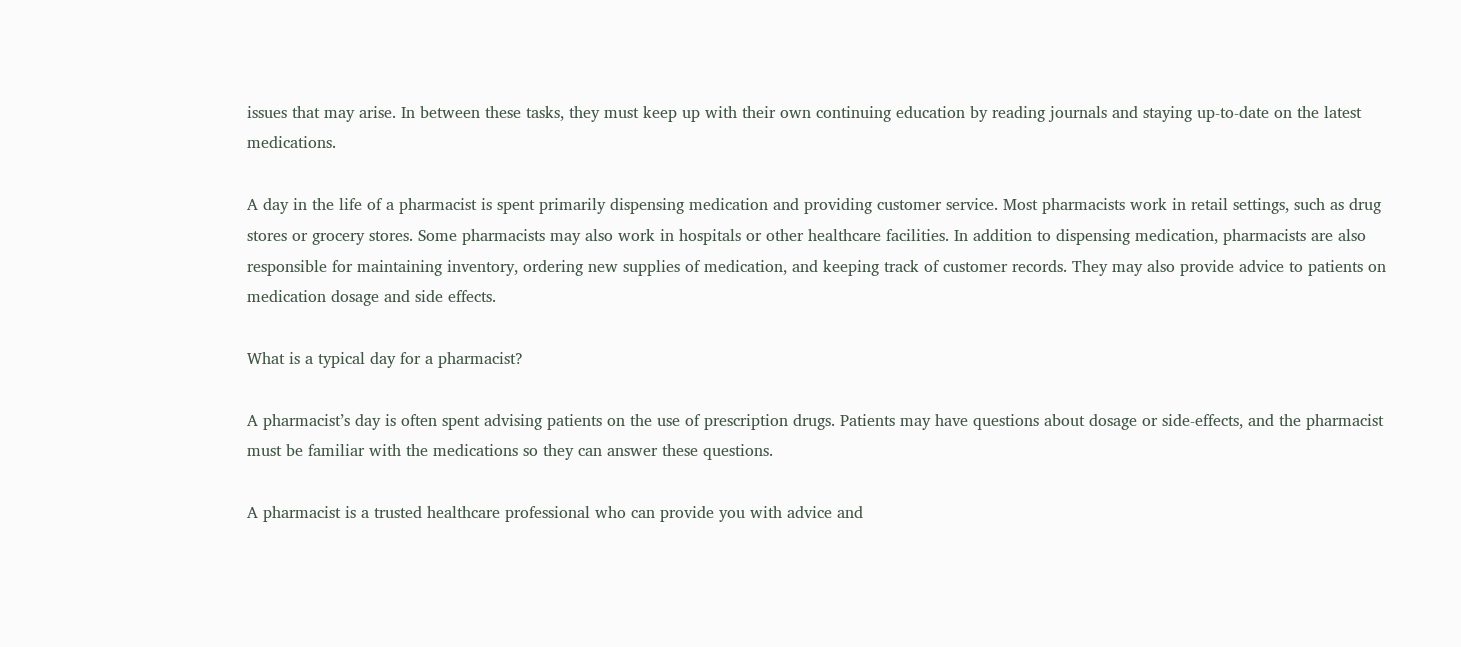issues that may arise. In between these tasks, they must keep up with their own continuing education by reading journals and staying up-to-date on the latest medications.

A day in the life of a pharmacist is spent primarily dispensing medication and providing customer service. Most pharmacists work in retail settings, such as drug stores or grocery stores. Some pharmacists may also work in hospitals or other healthcare facilities. In addition to dispensing medication, pharmacists are also responsible for maintaining inventory, ordering new supplies of medication, and keeping track of customer records. They may also provide advice to patients on medication dosage and side effects.

What is a typical day for a pharmacist?

A pharmacist’s day is often spent advising patients on the use of prescription drugs. Patients may have questions about dosage or side-effects, and the pharmacist must be familiar with the medications so they can answer these questions.

A pharmacist is a trusted healthcare professional who can provide you with advice and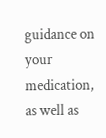guidance on your medication, as well as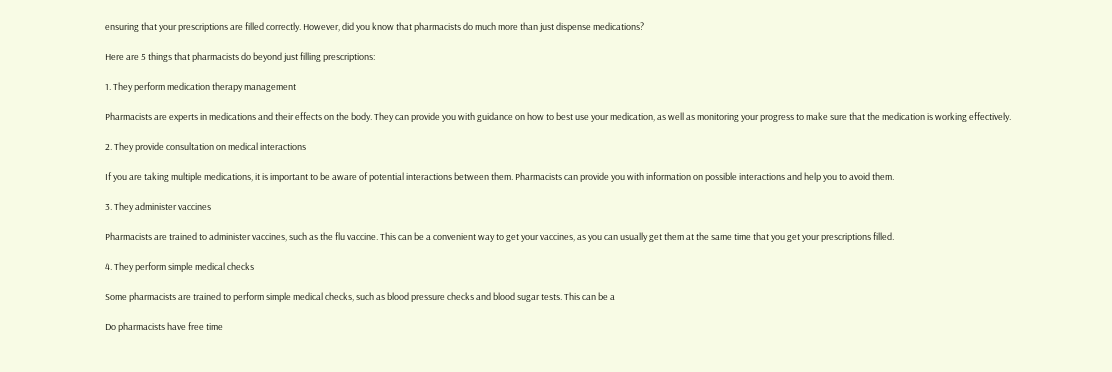ensuring that your prescriptions are filled correctly. However, did you know that pharmacists do much more than just dispense medications?

Here are 5 things that pharmacists do beyond just filling prescriptions:

1. They perform medication therapy management

Pharmacists are experts in medications and their effects on the body. They can provide you with guidance on how to best use your medication, as well as monitoring your progress to make sure that the medication is working effectively.

2. They provide consultation on medical interactions

If you are taking multiple medications, it is important to be aware of potential interactions between them. Pharmacists can provide you with information on possible interactions and help you to avoid them.

3. They administer vaccines

Pharmacists are trained to administer vaccines, such as the flu vaccine. This can be a convenient way to get your vaccines, as you can usually get them at the same time that you get your prescriptions filled.

4. They perform simple medical checks

Some pharmacists are trained to perform simple medical checks, such as blood pressure checks and blood sugar tests. This can be a

Do pharmacists have free time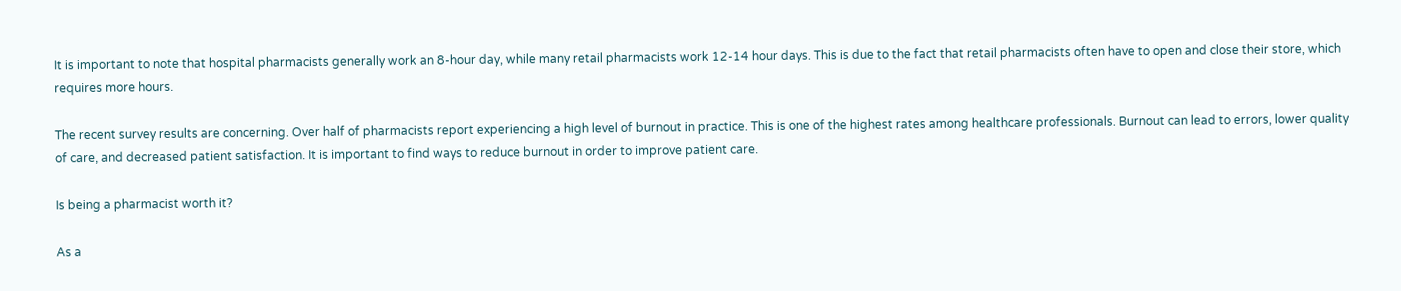It is important to note that hospital pharmacists generally work an 8-hour day, while many retail pharmacists work 12-14 hour days. This is due to the fact that retail pharmacists often have to open and close their store, which requires more hours.

The recent survey results are concerning. Over half of pharmacists report experiencing a high level of burnout in practice. This is one of the highest rates among healthcare professionals. Burnout can lead to errors, lower quality of care, and decreased patient satisfaction. It is important to find ways to reduce burnout in order to improve patient care.

Is being a pharmacist worth it?

As a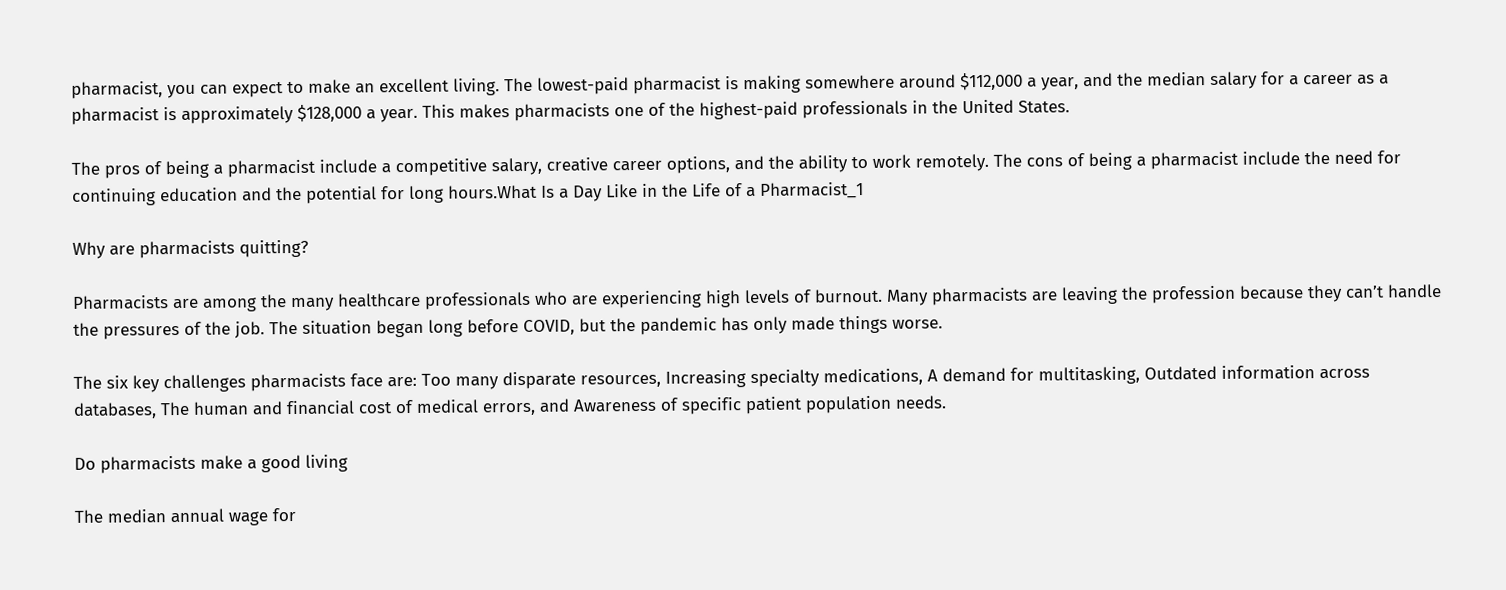pharmacist, you can expect to make an excellent living. The lowest-paid pharmacist is making somewhere around $112,000 a year, and the median salary for a career as a pharmacist is approximately $128,000 a year. This makes pharmacists one of the highest-paid professionals in the United States.

The pros of being a pharmacist include a competitive salary, creative career options, and the ability to work remotely. The cons of being a pharmacist include the need for continuing education and the potential for long hours.What Is a Day Like in the Life of a Pharmacist_1

Why are pharmacists quitting?

Pharmacists are among the many healthcare professionals who are experiencing high levels of burnout. Many pharmacists are leaving the profession because they can’t handle the pressures of the job. The situation began long before COVID, but the pandemic has only made things worse.

The six key challenges pharmacists face are: Too many disparate resources, Increasing specialty medications, A demand for multitasking, Outdated information across databases, The human and financial cost of medical errors, and Awareness of specific patient population needs.

Do pharmacists make a good living

The median annual wage for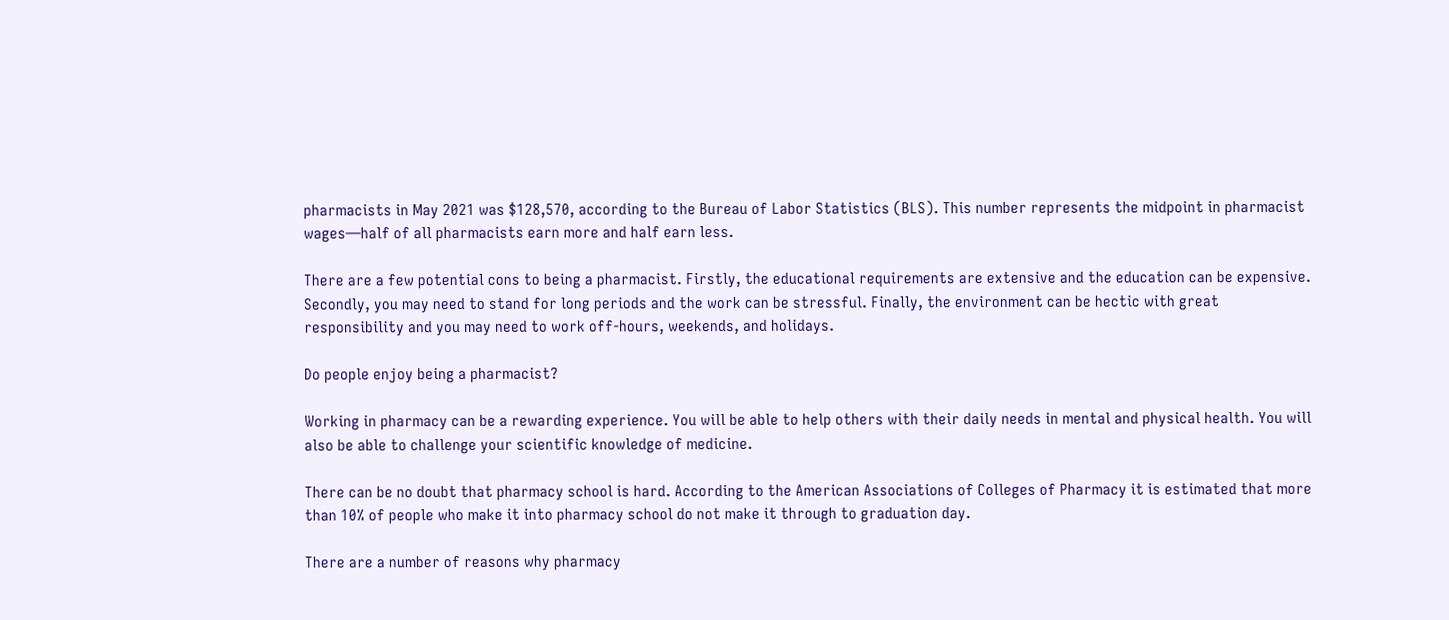pharmacists in May 2021 was $128,570, according to the Bureau of Labor Statistics (BLS). This number represents the midpoint in pharmacist wages—half of all pharmacists earn more and half earn less.

There are a few potential cons to being a pharmacist. Firstly, the educational requirements are extensive and the education can be expensive. Secondly, you may need to stand for long periods and the work can be stressful. Finally, the environment can be hectic with great responsibility and you may need to work off-hours, weekends, and holidays.

Do people enjoy being a pharmacist?

Working in pharmacy can be a rewarding experience. You will be able to help others with their daily needs in mental and physical health. You will also be able to challenge your scientific knowledge of medicine.

There can be no doubt that pharmacy school is hard. According to the American Associations of Colleges of Pharmacy it is estimated that more than 10% of people who make it into pharmacy school do not make it through to graduation day.

There are a number of reasons why pharmacy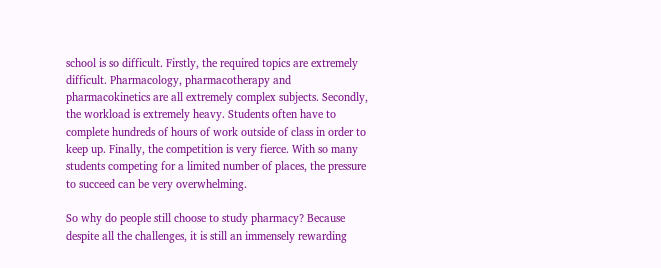school is so difficult. Firstly, the required topics are extremely difficult. Pharmacology, pharmacotherapy and pharmacokinetics are all extremely complex subjects. Secondly, the workload is extremely heavy. Students often have to complete hundreds of hours of work outside of class in order to keep up. Finally, the competition is very fierce. With so many students competing for a limited number of places, the pressure to succeed can be very overwhelming.

So why do people still choose to study pharmacy? Because despite all the challenges, it is still an immensely rewarding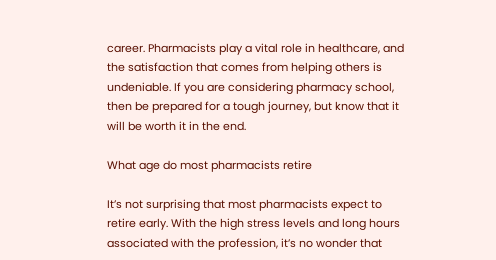career. Pharmacists play a vital role in healthcare, and the satisfaction that comes from helping others is undeniable. If you are considering pharmacy school, then be prepared for a tough journey, but know that it will be worth it in the end.

What age do most pharmacists retire

It’s not surprising that most pharmacists expect to retire early. With the high stress levels and long hours associated with the profession, it’s no wonder that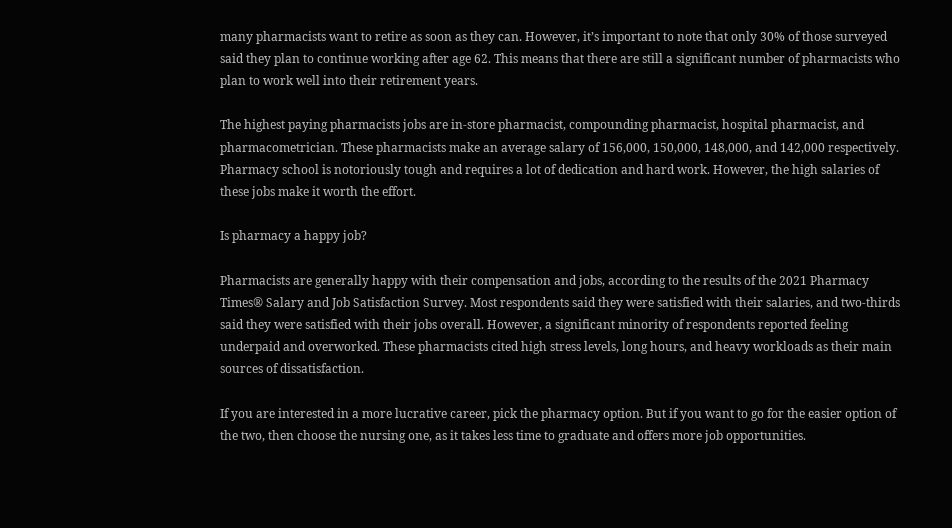many pharmacists want to retire as soon as they can. However, it’s important to note that only 30% of those surveyed said they plan to continue working after age 62. This means that there are still a significant number of pharmacists who plan to work well into their retirement years.

The highest paying pharmacists jobs are in-store pharmacist, compounding pharmacist, hospital pharmacist, and pharmacometrician. These pharmacists make an average salary of 156,000, 150,000, 148,000, and 142,000 respectively. Pharmacy school is notoriously tough and requires a lot of dedication and hard work. However, the high salaries of these jobs make it worth the effort.

Is pharmacy a happy job?

Pharmacists are generally happy with their compensation and jobs, according to the results of the 2021 Pharmacy Times® Salary and Job Satisfaction Survey. Most respondents said they were satisfied with their salaries, and two-thirds said they were satisfied with their jobs overall. However, a significant minority of respondents reported feeling underpaid and overworked. These pharmacists cited high stress levels, long hours, and heavy workloads as their main sources of dissatisfaction.

If you are interested in a more lucrative career, pick the pharmacy option. But if you want to go for the easier option of the two, then choose the nursing one, as it takes less time to graduate and offers more job opportunities.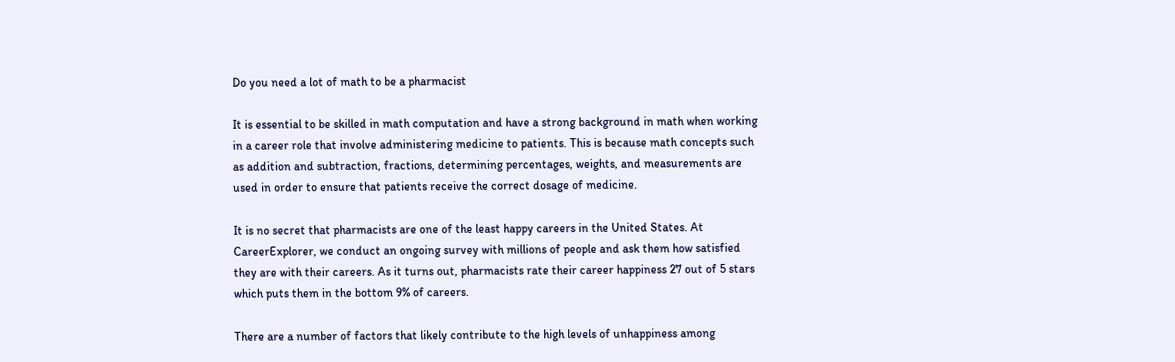Do you need a lot of math to be a pharmacist

It is essential to be skilled in math computation and have a strong background in math when working in a career role that involve administering medicine to patients. This is because math concepts such as addition and subtraction, fractions, determining percentages, weights, and measurements are used in order to ensure that patients receive the correct dosage of medicine.

It is no secret that pharmacists are one of the least happy careers in the United States. At CareerExplorer, we conduct an ongoing survey with millions of people and ask them how satisfied they are with their careers. As it turns out, pharmacists rate their career happiness 27 out of 5 stars which puts them in the bottom 9% of careers.

There are a number of factors that likely contribute to the high levels of unhappiness among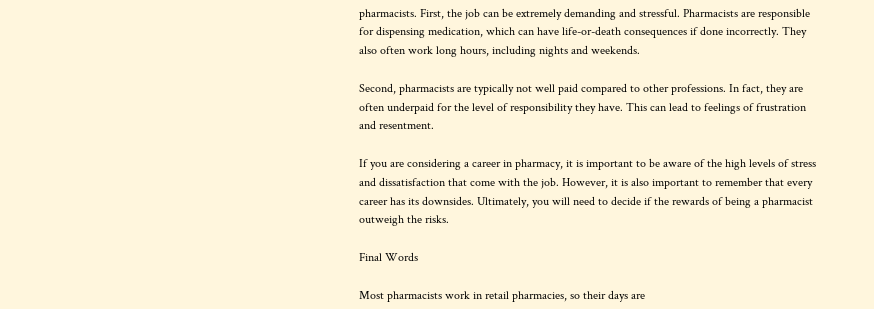pharmacists. First, the job can be extremely demanding and stressful. Pharmacists are responsible for dispensing medication, which can have life-or-death consequences if done incorrectly. They also often work long hours, including nights and weekends.

Second, pharmacists are typically not well paid compared to other professions. In fact, they are often underpaid for the level of responsibility they have. This can lead to feelings of frustration and resentment.

If you are considering a career in pharmacy, it is important to be aware of the high levels of stress and dissatisfaction that come with the job. However, it is also important to remember that every career has its downsides. Ultimately, you will need to decide if the rewards of being a pharmacist outweigh the risks.

Final Words

Most pharmacists work in retail pharmacies, so their days are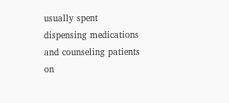usually spent dispensing medications and counseling patients on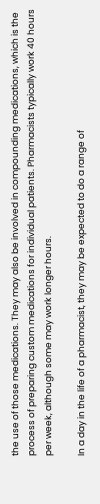the use of those medications. They may also be involved in compounding medications, which is the process of preparing custom medications for individual patients. Pharmacists typically work 40 hours per week, although some may work longer hours.

In a day in the life of a pharmacist, they may be expected to do a range of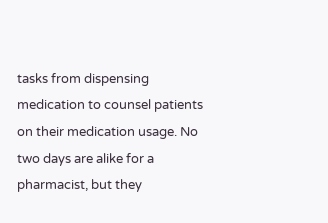tasks from dispensing medication to counsel patients on their medication usage. No two days are alike for a pharmacist, but they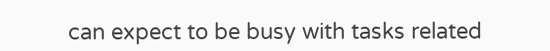can expect to be busy with tasks related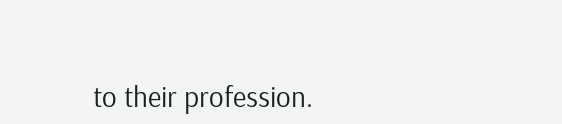to their profession.